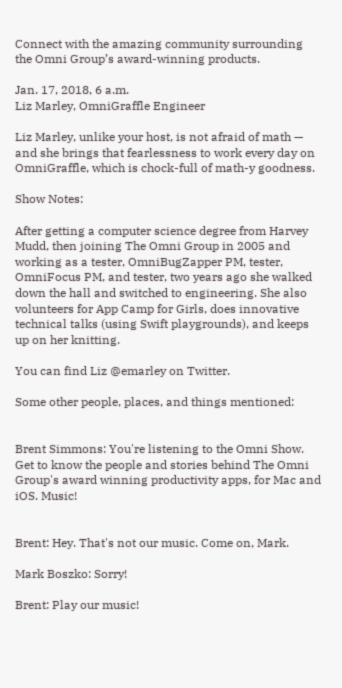Connect with the amazing community surrounding the Omni Group’s award-winning products.

Jan. 17, 2018, 6 a.m.
Liz Marley, OmniGraffle Engineer

Liz Marley, unlike your host, is not afraid of math — and she brings that fearlessness to work every day on OmniGraffle, which is chock-full of math-y goodness.

Show Notes:

After getting a computer science degree from Harvey Mudd, then joining The Omni Group in 2005 and working as a tester, OmniBugZapper PM, tester, OmniFocus PM, and tester, two years ago she walked down the hall and switched to engineering. She also volunteers for App Camp for Girls, does innovative technical talks (using Swift playgrounds), and keeps up on her knitting.

You can find Liz @emarley on Twitter.

Some other people, places, and things mentioned:


Brent Simmons: You're listening to the Omni Show. Get to know the people and stories behind The Omni Group's award winning productivity apps, for Mac and iOS. Music!


Brent: Hey. That's not our music. Come on, Mark.

Mark Boszko: Sorry!

Brent: Play our music!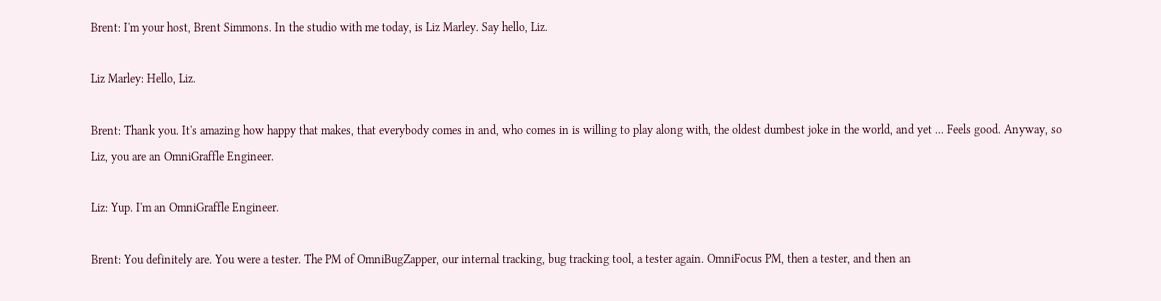Brent: I'm your host, Brent Simmons. In the studio with me today, is Liz Marley. Say hello, Liz.

Liz Marley: Hello, Liz.

Brent: Thank you. It's amazing how happy that makes, that everybody comes in and, who comes in is willing to play along with, the oldest dumbest joke in the world, and yet ... Feels good. Anyway, so Liz, you are an OmniGraffle Engineer.

Liz: Yup. I'm an OmniGraffle Engineer.

Brent: You definitely are. You were a tester. The PM of OmniBugZapper, our internal tracking, bug tracking tool, a tester again. OmniFocus PM, then a tester, and then an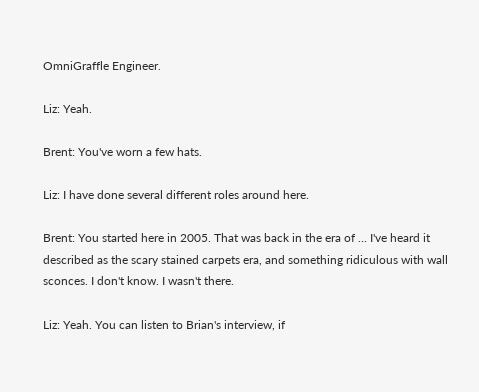OmniGraffle Engineer.

Liz: Yeah.

Brent: You've worn a few hats.

Liz: I have done several different roles around here.

Brent: You started here in 2005. That was back in the era of ... I've heard it described as the scary stained carpets era, and something ridiculous with wall sconces. I don't know. I wasn't there.

Liz: Yeah. You can listen to Brian's interview, if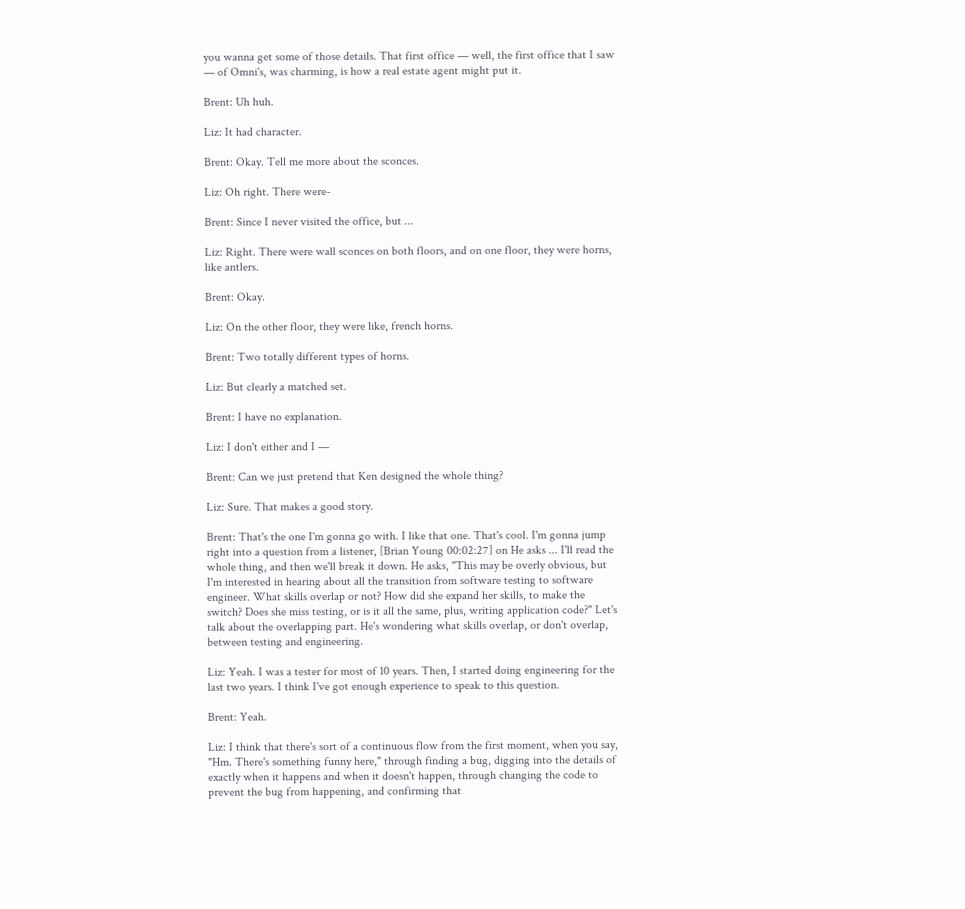you wanna get some of those details. That first office — well, the first office that I saw — of Omni's, was charming, is how a real estate agent might put it.

Brent: Uh huh.

Liz: It had character.

Brent: Okay. Tell me more about the sconces.

Liz: Oh right. There were-

Brent: Since I never visited the office, but ...

Liz: Right. There were wall sconces on both floors, and on one floor, they were horns, like antlers.

Brent: Okay.

Liz: On the other floor, they were like, french horns.

Brent: Two totally different types of horns.

Liz: But clearly a matched set.

Brent: I have no explanation.

Liz: I don't either and I —

Brent: Can we just pretend that Ken designed the whole thing?

Liz: Sure. That makes a good story.

Brent: That's the one I'm gonna go with. I like that one. That's cool. I'm gonna jump right into a question from a listener, [Brian Young 00:02:27] on He asks ... I'll read the whole thing, and then we'll break it down. He asks, "This may be overly obvious, but I'm interested in hearing about all the transition from software testing to software engineer. What skills overlap or not? How did she expand her skills, to make the switch? Does she miss testing, or is it all the same, plus, writing application code?" Let's talk about the overlapping part. He's wondering what skills overlap, or don't overlap, between testing and engineering.

Liz: Yeah. I was a tester for most of 10 years. Then, I started doing engineering for the last two years. I think I've got enough experience to speak to this question.

Brent: Yeah.

Liz: I think that there's sort of a continuous flow from the first moment, when you say, "Hm. There's something funny here," through finding a bug, digging into the details of exactly when it happens and when it doesn't happen, through changing the code to prevent the bug from happening, and confirming that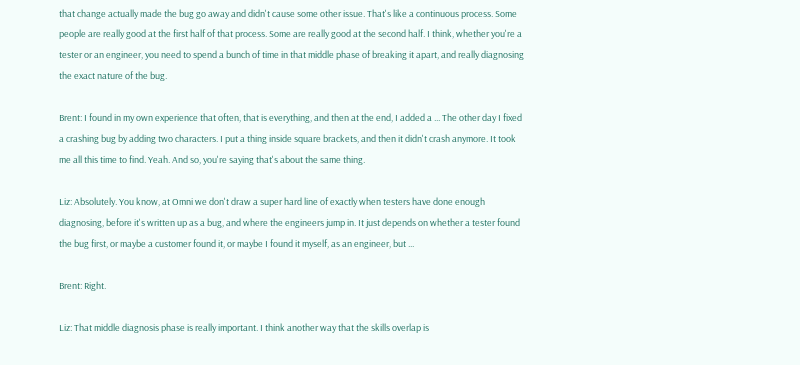that change actually made the bug go away and didn't cause some other issue. That's like a continuous process. Some people are really good at the first half of that process. Some are really good at the second half. I think, whether you're a tester or an engineer, you need to spend a bunch of time in that middle phase of breaking it apart, and really diagnosing the exact nature of the bug.

Brent: I found in my own experience that often, that is everything, and then at the end, I added a ... The other day I fixed a crashing bug by adding two characters. I put a thing inside square brackets, and then it didn't crash anymore. It took me all this time to find. Yeah. And so, you're saying that's about the same thing.

Liz: Absolutely. You know, at Omni we don't draw a super hard line of exactly when testers have done enough diagnosing, before it's written up as a bug, and where the engineers jump in. It just depends on whether a tester found the bug first, or maybe a customer found it, or maybe I found it myself, as an engineer, but ...

Brent: Right.

Liz: That middle diagnosis phase is really important. I think another way that the skills overlap is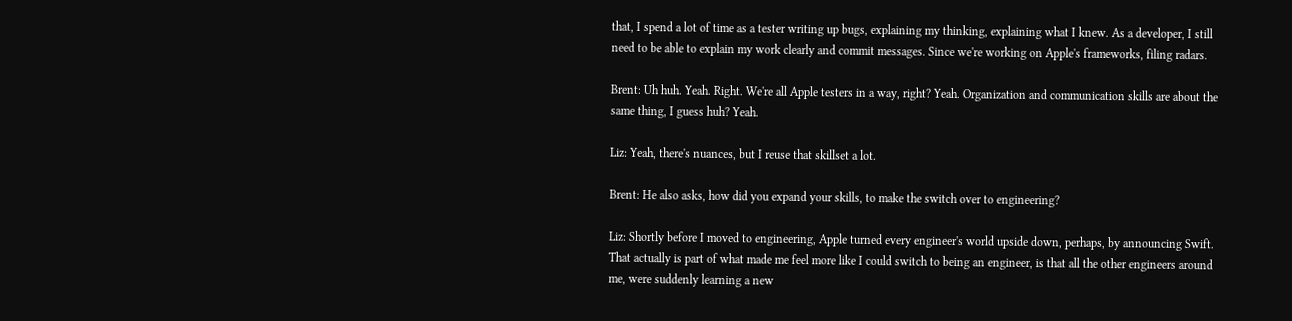that, I spend a lot of time as a tester writing up bugs, explaining my thinking, explaining what I knew. As a developer, I still need to be able to explain my work clearly and commit messages. Since we're working on Apple's frameworks, filing radars.

Brent: Uh huh. Yeah. Right. We're all Apple testers in a way, right? Yeah. Organization and communication skills are about the same thing, I guess huh? Yeah.

Liz: Yeah, there's nuances, but I reuse that skillset a lot.

Brent: He also asks, how did you expand your skills, to make the switch over to engineering?

Liz: Shortly before I moved to engineering, Apple turned every engineer's world upside down, perhaps, by announcing Swift. That actually is part of what made me feel more like I could switch to being an engineer, is that all the other engineers around me, were suddenly learning a new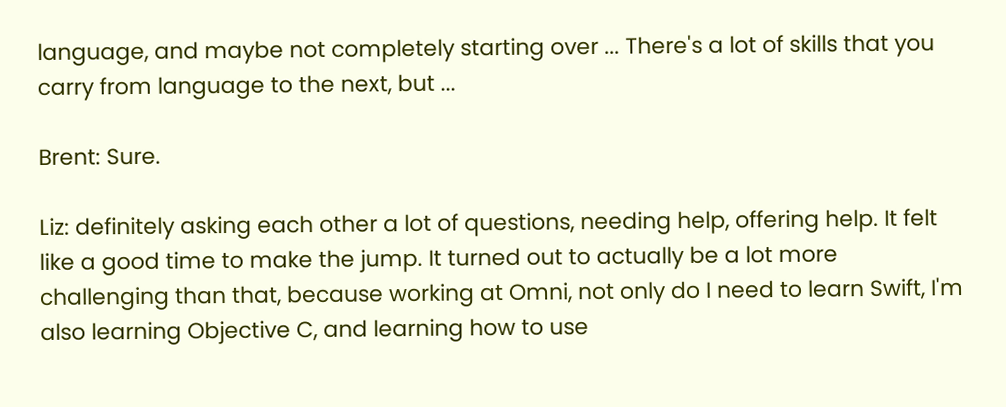language, and maybe not completely starting over ... There's a lot of skills that you carry from language to the next, but ...

Brent: Sure.

Liz: definitely asking each other a lot of questions, needing help, offering help. It felt like a good time to make the jump. It turned out to actually be a lot more challenging than that, because working at Omni, not only do I need to learn Swift, I'm also learning Objective C, and learning how to use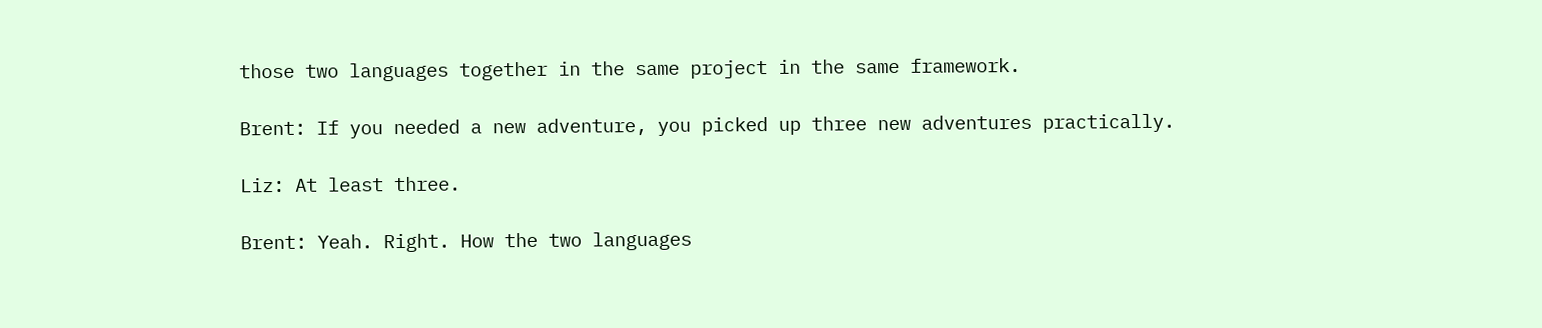those two languages together in the same project in the same framework.

Brent: If you needed a new adventure, you picked up three new adventures practically.

Liz: At least three.

Brent: Yeah. Right. How the two languages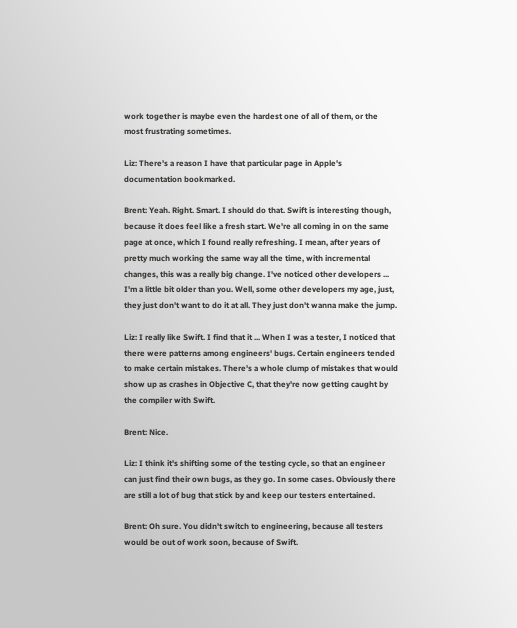work together is maybe even the hardest one of all of them, or the most frustrating sometimes.

Liz: There's a reason I have that particular page in Apple's documentation bookmarked.

Brent: Yeah. Right. Smart. I should do that. Swift is interesting though, because it does feel like a fresh start. We're all coming in on the same page at once, which I found really refreshing. I mean, after years of pretty much working the same way all the time, with incremental changes, this was a really big change. I've noticed other developers ... I'm a little bit older than you. Well, some other developers my age, just, they just don't want to do it at all. They just don't wanna make the jump.

Liz: I really like Swift. I find that it ... When I was a tester, I noticed that there were patterns among engineers' bugs. Certain engineers tended to make certain mistakes. There's a whole clump of mistakes that would show up as crashes in Objective C, that they're now getting caught by the compiler with Swift.

Brent: Nice.

Liz: I think it's shifting some of the testing cycle, so that an engineer can just find their own bugs, as they go. In some cases. Obviously there are still a lot of bug that stick by and keep our testers entertained.

Brent: Oh sure. You didn't switch to engineering, because all testers would be out of work soon, because of Swift.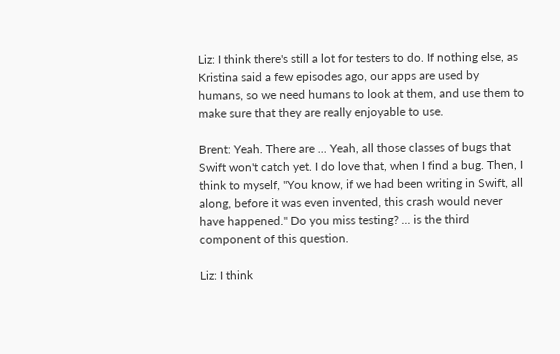Liz: I think there's still a lot for testers to do. If nothing else, as Kristina said a few episodes ago, our apps are used by humans, so we need humans to look at them, and use them to make sure that they are really enjoyable to use.

Brent: Yeah. There are ... Yeah, all those classes of bugs that Swift won't catch yet. I do love that, when I find a bug. Then, I think to myself, "You know, if we had been writing in Swift, all along, before it was even invented, this crash would never have happened." Do you miss testing? ... is the third component of this question.

Liz: I think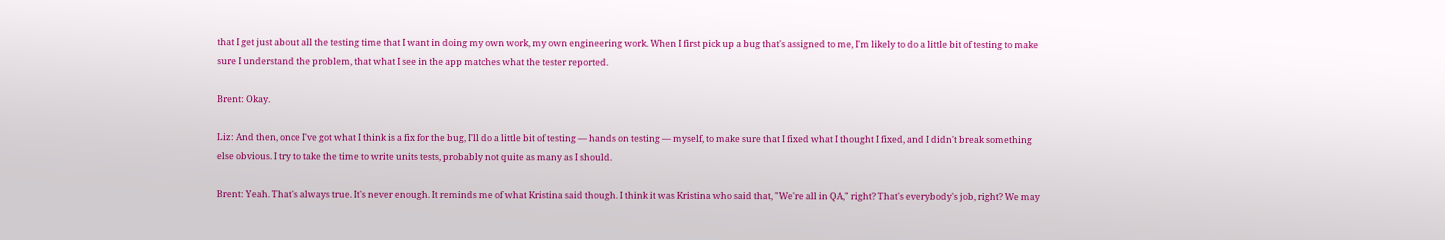that I get just about all the testing time that I want in doing my own work, my own engineering work. When I first pick up a bug that's assigned to me, I'm likely to do a little bit of testing to make sure I understand the problem, that what I see in the app matches what the tester reported.

Brent: Okay.

Liz: And then, once I've got what I think is a fix for the bug, I'll do a little bit of testing — hands on testing — myself, to make sure that I fixed what I thought I fixed, and I didn't break something else obvious. I try to take the time to write units tests, probably not quite as many as I should.

Brent: Yeah. That's always true. It's never enough. It reminds me of what Kristina said though. I think it was Kristina who said that, "We're all in QA," right? That's everybody's job, right? We may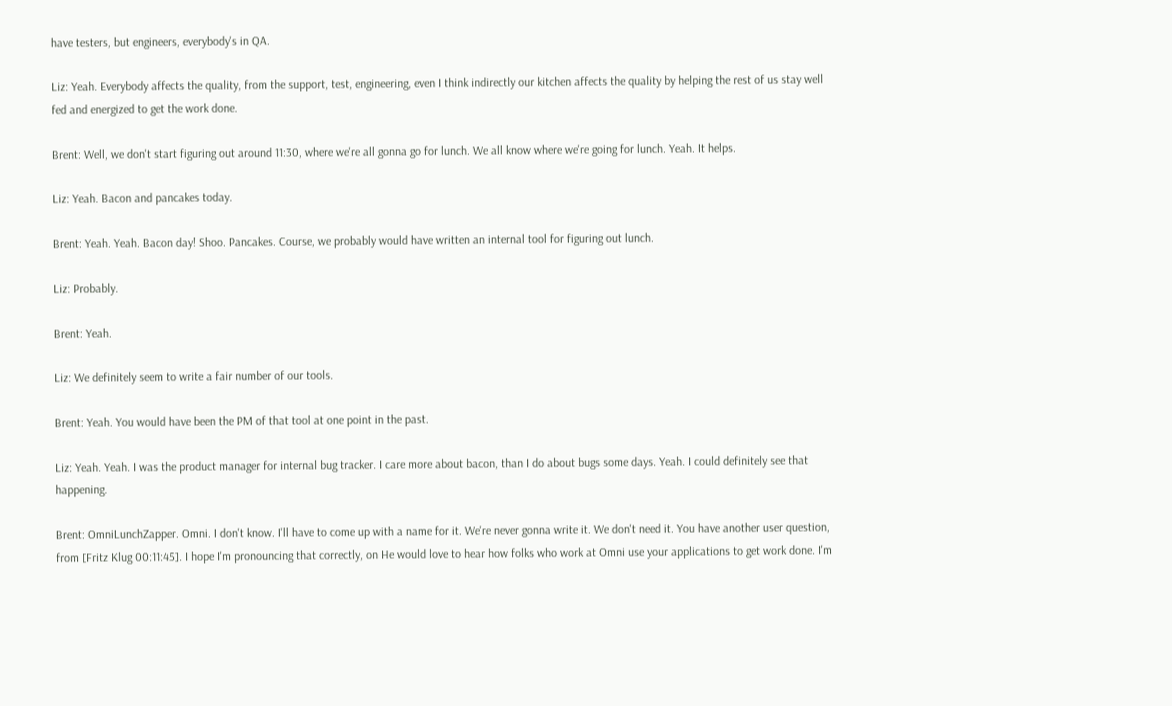have testers, but engineers, everybody's in QA.

Liz: Yeah. Everybody affects the quality, from the support, test, engineering, even I think indirectly our kitchen affects the quality by helping the rest of us stay well fed and energized to get the work done.

Brent: Well, we don't start figuring out around 11:30, where we're all gonna go for lunch. We all know where we're going for lunch. Yeah. It helps.

Liz: Yeah. Bacon and pancakes today.

Brent: Yeah. Yeah. Bacon day! Shoo. Pancakes. Course, we probably would have written an internal tool for figuring out lunch.

Liz: Probably.

Brent: Yeah.

Liz: We definitely seem to write a fair number of our tools.

Brent: Yeah. You would have been the PM of that tool at one point in the past.

Liz: Yeah. Yeah. I was the product manager for internal bug tracker. I care more about bacon, than I do about bugs some days. Yeah. I could definitely see that happening.

Brent: OmniLunchZapper. Omni. I don't know. I'll have to come up with a name for it. We're never gonna write it. We don't need it. You have another user question, from [Fritz Klug 00:11:45]. I hope I'm pronouncing that correctly, on He would love to hear how folks who work at Omni use your applications to get work done. I'm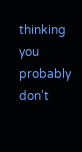thinking you probably don't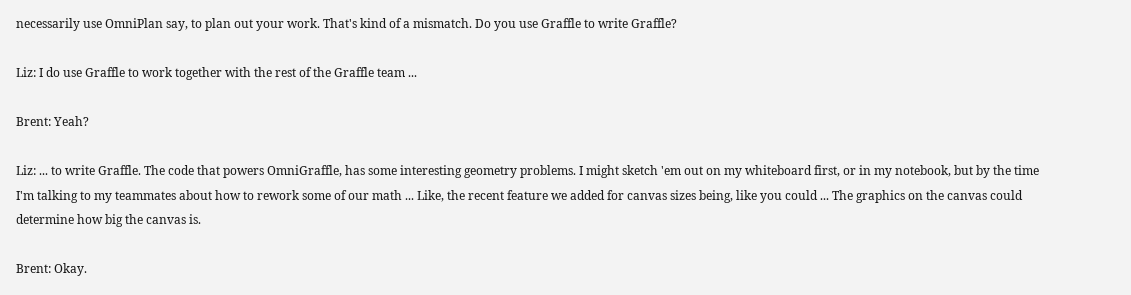necessarily use OmniPlan say, to plan out your work. That's kind of a mismatch. Do you use Graffle to write Graffle?

Liz: I do use Graffle to work together with the rest of the Graffle team ...

Brent: Yeah?

Liz: ... to write Graffle. The code that powers OmniGraffle, has some interesting geometry problems. I might sketch 'em out on my whiteboard first, or in my notebook, but by the time I'm talking to my teammates about how to rework some of our math ... Like, the recent feature we added for canvas sizes being, like you could ... The graphics on the canvas could determine how big the canvas is.

Brent: Okay.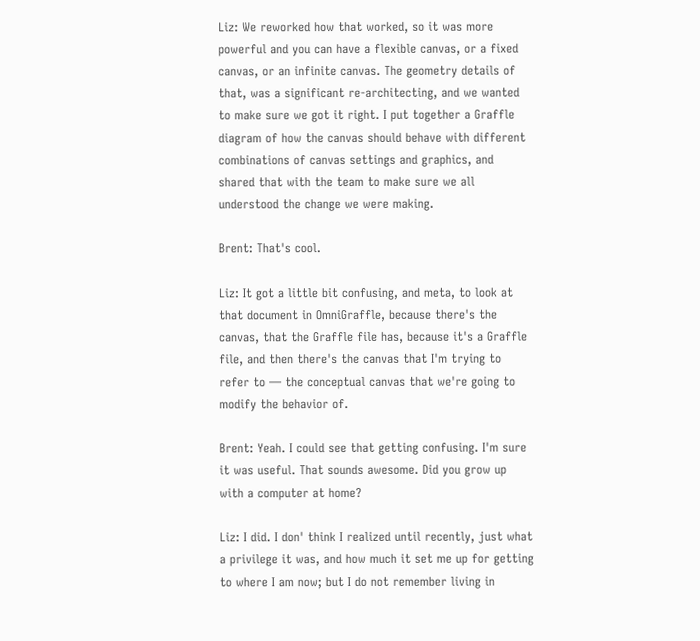Liz: We reworked how that worked, so it was more powerful and you can have a flexible canvas, or a fixed canvas, or an infinite canvas. The geometry details of that, was a significant re-architecting, and we wanted to make sure we got it right. I put together a Graffle diagram of how the canvas should behave with different combinations of canvas settings and graphics, and shared that with the team to make sure we all understood the change we were making.

Brent: That's cool.

Liz: It got a little bit confusing, and meta, to look at that document in OmniGraffle, because there's the canvas, that the Graffle file has, because it's a Graffle file, and then there's the canvas that I'm trying to refer to — the conceptual canvas that we're going to modify the behavior of.

Brent: Yeah. I could see that getting confusing. I'm sure it was useful. That sounds awesome. Did you grow up with a computer at home?

Liz: I did. I don' think I realized until recently, just what a privilege it was, and how much it set me up for getting to where I am now; but I do not remember living in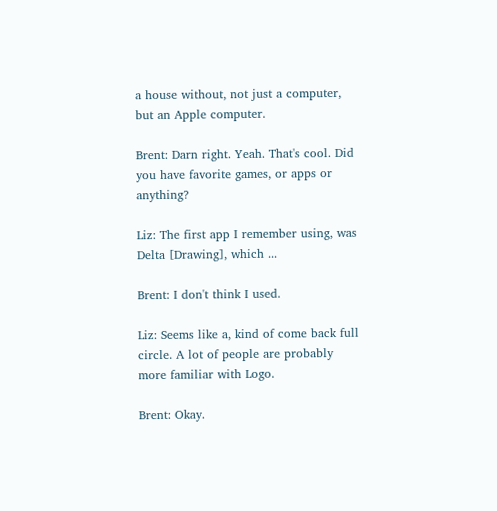a house without, not just a computer, but an Apple computer.

Brent: Darn right. Yeah. That's cool. Did you have favorite games, or apps or anything?

Liz: The first app I remember using, was Delta [Drawing], which ...

Brent: I don't think I used.

Liz: Seems like a, kind of come back full circle. A lot of people are probably more familiar with Logo.

Brent: Okay.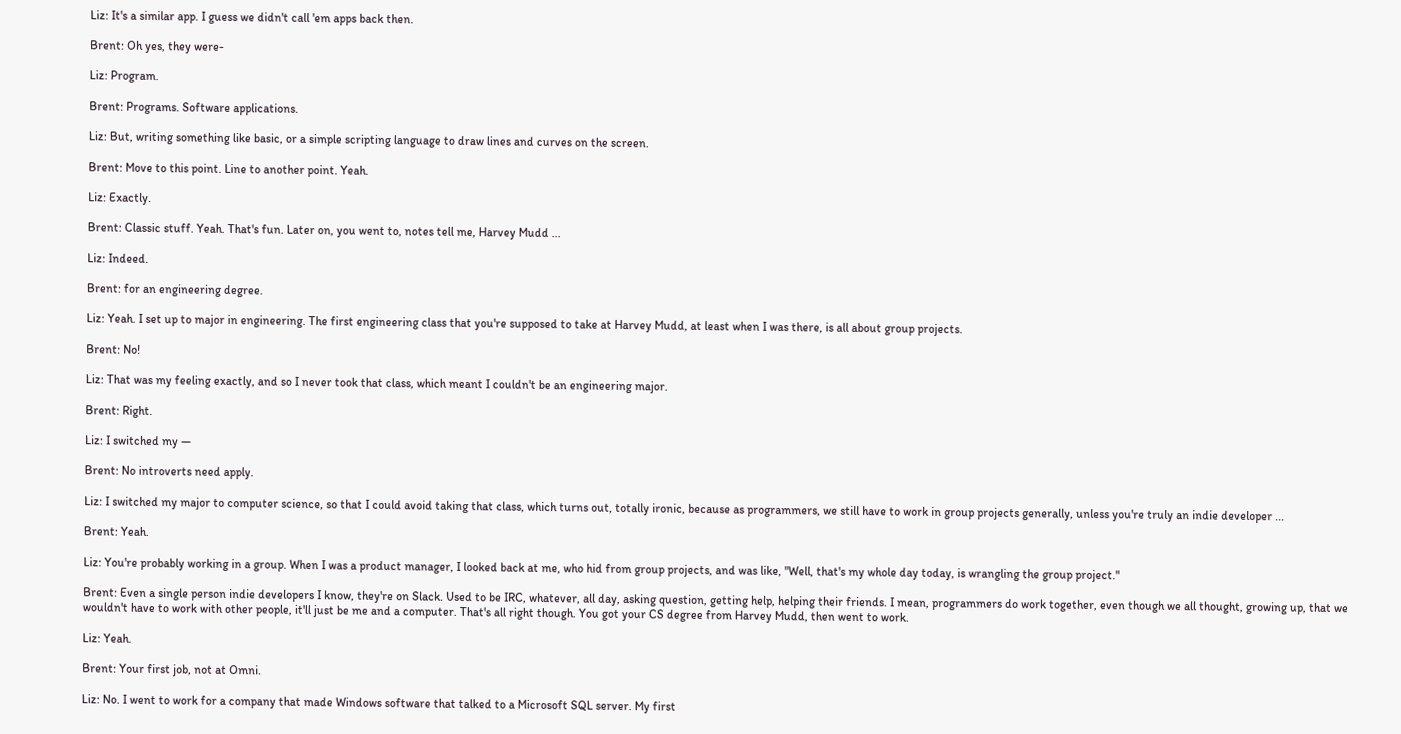Liz: It's a similar app. I guess we didn't call 'em apps back then.

Brent: Oh yes, they were-

Liz: Program.

Brent: Programs. Software applications.

Liz: But, writing something like basic, or a simple scripting language to draw lines and curves on the screen.

Brent: Move to this point. Line to another point. Yeah.

Liz: Exactly.

Brent: Classic stuff. Yeah. That's fun. Later on, you went to, notes tell me, Harvey Mudd ...

Liz: Indeed.

Brent: for an engineering degree.

Liz: Yeah. I set up to major in engineering. The first engineering class that you're supposed to take at Harvey Mudd, at least when I was there, is all about group projects.

Brent: No!

Liz: That was my feeling exactly, and so I never took that class, which meant I couldn't be an engineering major.

Brent: Right.

Liz: I switched my —

Brent: No introverts need apply.

Liz: I switched my major to computer science, so that I could avoid taking that class, which turns out, totally ironic, because as programmers, we still have to work in group projects generally, unless you're truly an indie developer ...

Brent: Yeah.

Liz: You're probably working in a group. When I was a product manager, I looked back at me, who hid from group projects, and was like, "Well, that's my whole day today, is wrangling the group project."

Brent: Even a single person indie developers I know, they're on Slack. Used to be IRC, whatever, all day, asking question, getting help, helping their friends. I mean, programmers do work together, even though we all thought, growing up, that we wouldn't have to work with other people, it'll just be me and a computer. That's all right though. You got your CS degree from Harvey Mudd, then went to work.

Liz: Yeah.

Brent: Your first job, not at Omni.

Liz: No. I went to work for a company that made Windows software that talked to a Microsoft SQL server. My first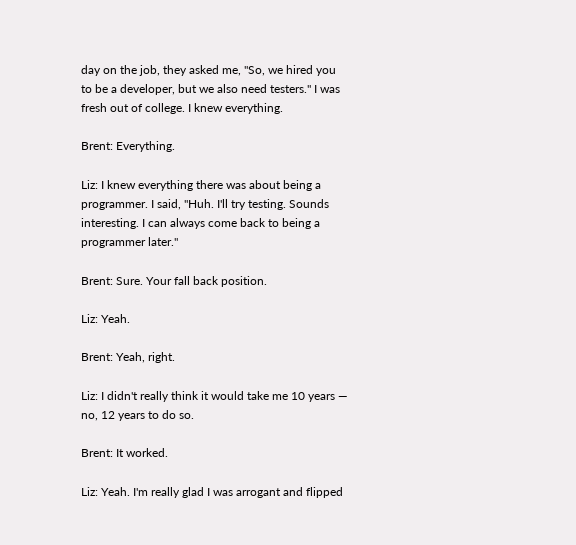day on the job, they asked me, "So, we hired you to be a developer, but we also need testers." I was fresh out of college. I knew everything.

Brent: Everything.

Liz: I knew everything there was about being a programmer. I said, "Huh. I'll try testing. Sounds interesting. I can always come back to being a programmer later."

Brent: Sure. Your fall back position.

Liz: Yeah.

Brent: Yeah, right.

Liz: I didn't really think it would take me 10 years — no, 12 years to do so.

Brent: It worked.

Liz: Yeah. I'm really glad I was arrogant and flipped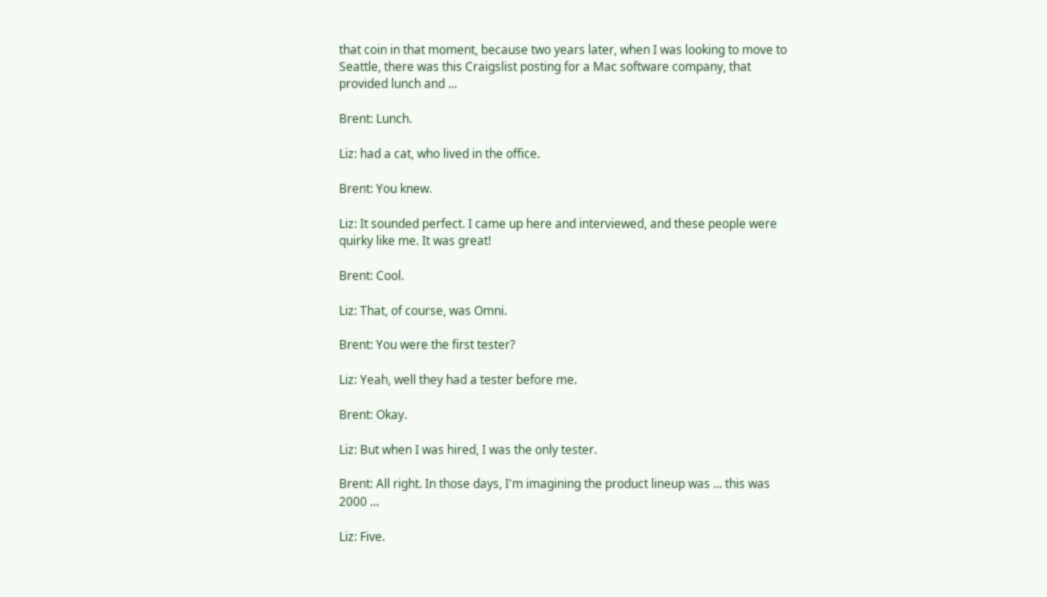that coin in that moment, because two years later, when I was looking to move to Seattle, there was this Craigslist posting for a Mac software company, that provided lunch and ...

Brent: Lunch.

Liz: had a cat, who lived in the office.

Brent: You knew.

Liz: It sounded perfect. I came up here and interviewed, and these people were quirky like me. It was great!

Brent: Cool.

Liz: That, of course, was Omni.

Brent: You were the first tester?

Liz: Yeah, well they had a tester before me.

Brent: Okay.

Liz: But when I was hired, I was the only tester.

Brent: All right. In those days, I'm imagining the product lineup was ... this was 2000 ...

Liz: Five.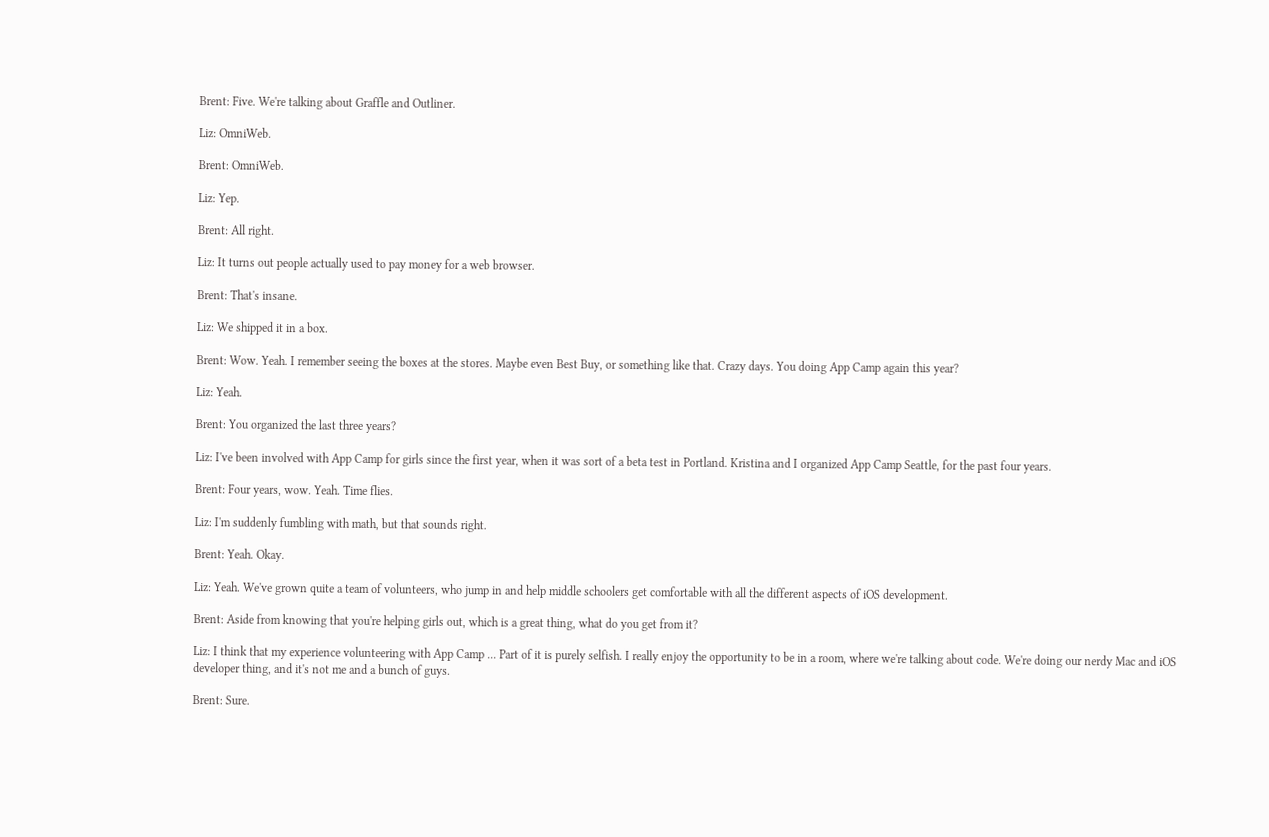Brent: Five. We're talking about Graffle and Outliner.

Liz: OmniWeb.

Brent: OmniWeb.

Liz: Yep.

Brent: All right.

Liz: It turns out people actually used to pay money for a web browser.

Brent: That's insane.

Liz: We shipped it in a box.

Brent: Wow. Yeah. I remember seeing the boxes at the stores. Maybe even Best Buy, or something like that. Crazy days. You doing App Camp again this year?

Liz: Yeah.

Brent: You organized the last three years?

Liz: I've been involved with App Camp for girls since the first year, when it was sort of a beta test in Portland. Kristina and I organized App Camp Seattle, for the past four years.

Brent: Four years, wow. Yeah. Time flies.

Liz: I'm suddenly fumbling with math, but that sounds right.

Brent: Yeah. Okay.

Liz: Yeah. We've grown quite a team of volunteers, who jump in and help middle schoolers get comfortable with all the different aspects of iOS development.

Brent: Aside from knowing that you're helping girls out, which is a great thing, what do you get from it?

Liz: I think that my experience volunteering with App Camp ... Part of it is purely selfish. I really enjoy the opportunity to be in a room, where we're talking about code. We're doing our nerdy Mac and iOS developer thing, and it's not me and a bunch of guys.

Brent: Sure.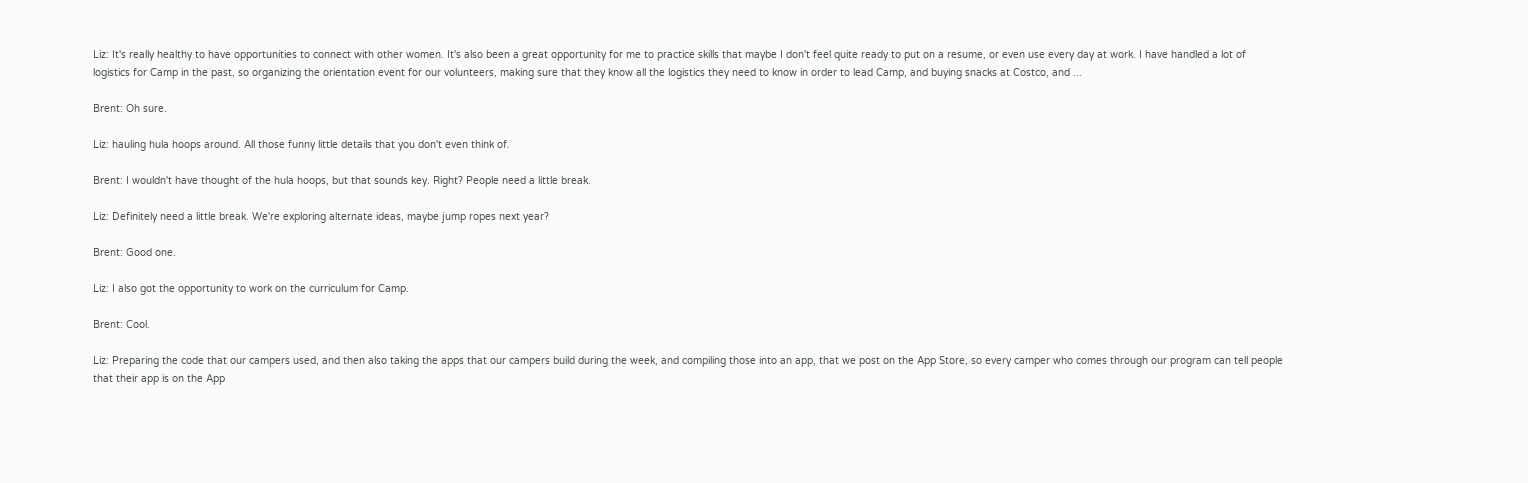Liz: It's really healthy to have opportunities to connect with other women. It's also been a great opportunity for me to practice skills that maybe I don't feel quite ready to put on a resume, or even use every day at work. I have handled a lot of logistics for Camp in the past, so organizing the orientation event for our volunteers, making sure that they know all the logistics they need to know in order to lead Camp, and buying snacks at Costco, and ...

Brent: Oh sure.

Liz: hauling hula hoops around. All those funny little details that you don't even think of.

Brent: I wouldn't have thought of the hula hoops, but that sounds key. Right? People need a little break.

Liz: Definitely need a little break. We're exploring alternate ideas, maybe jump ropes next year?

Brent: Good one.

Liz: I also got the opportunity to work on the curriculum for Camp.

Brent: Cool.

Liz: Preparing the code that our campers used, and then also taking the apps that our campers build during the week, and compiling those into an app, that we post on the App Store, so every camper who comes through our program can tell people that their app is on the App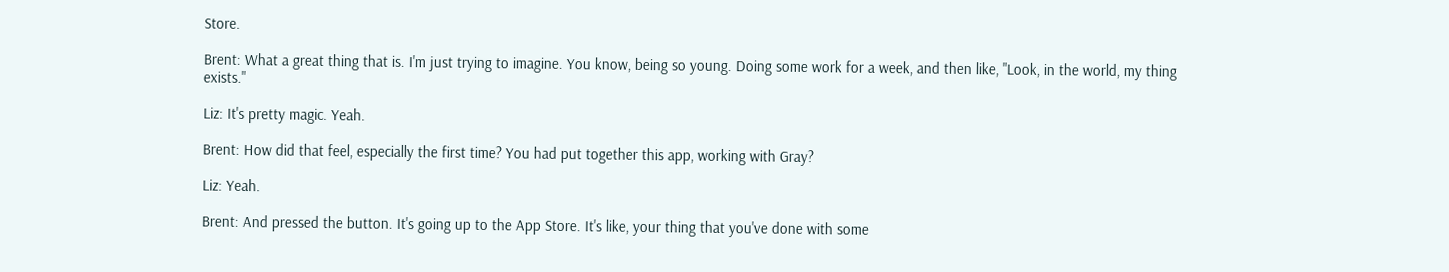Store.

Brent: What a great thing that is. I'm just trying to imagine. You know, being so young. Doing some work for a week, and then like, "Look, in the world, my thing exists."

Liz: It's pretty magic. Yeah.

Brent: How did that feel, especially the first time? You had put together this app, working with Gray?

Liz: Yeah.

Brent: And pressed the button. It's going up to the App Store. It's like, your thing that you've done with some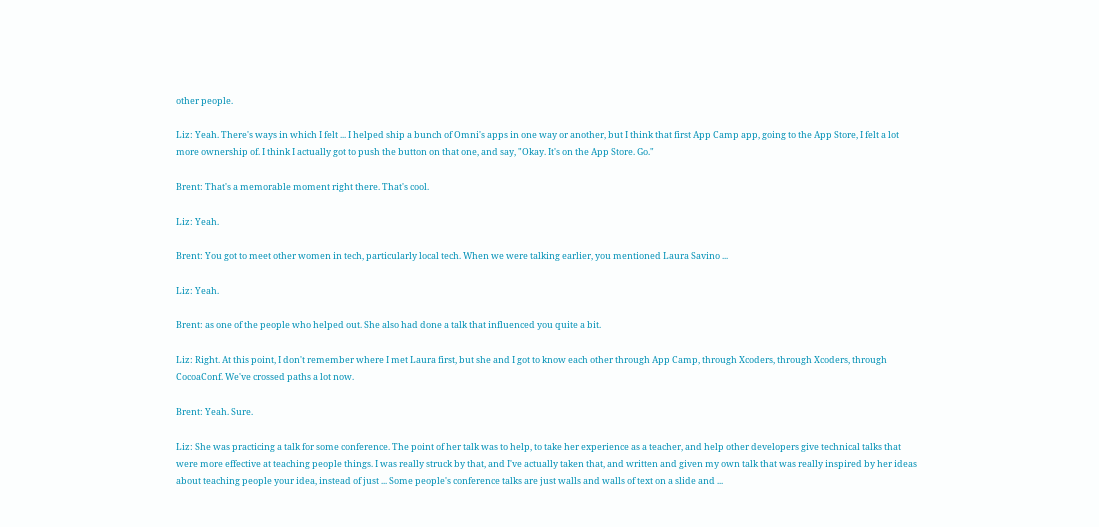other people.

Liz: Yeah. There's ways in which I felt ... I helped ship a bunch of Omni's apps in one way or another, but I think that first App Camp app, going to the App Store, I felt a lot more ownership of. I think I actually got to push the button on that one, and say, "Okay. It's on the App Store. Go."

Brent: That's a memorable moment right there. That's cool.

Liz: Yeah.

Brent: You got to meet other women in tech, particularly local tech. When we were talking earlier, you mentioned Laura Savino ...

Liz: Yeah.

Brent: as one of the people who helped out. She also had done a talk that influenced you quite a bit.

Liz: Right. At this point, I don't remember where I met Laura first, but she and I got to know each other through App Camp, through Xcoders, through Xcoders, through CocoaConf. We've crossed paths a lot now.

Brent: Yeah. Sure.

Liz: She was practicing a talk for some conference. The point of her talk was to help, to take her experience as a teacher, and help other developers give technical talks that were more effective at teaching people things. I was really struck by that, and I've actually taken that, and written and given my own talk that was really inspired by her ideas about teaching people your idea, instead of just ... Some people's conference talks are just walls and walls of text on a slide and ...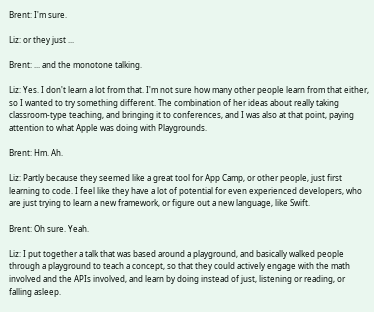Brent: I'm sure.

Liz: or they just ...

Brent: ... and the monotone talking.

Liz: Yes. I don't learn a lot from that. I'm not sure how many other people learn from that either, so I wanted to try something different. The combination of her ideas about really taking classroom-type teaching, and bringing it to conferences, and I was also at that point, paying attention to what Apple was doing with Playgrounds.

Brent: Hm. Ah.

Liz: Partly because they seemed like a great tool for App Camp, or other people, just first learning to code. I feel like they have a lot of potential for even experienced developers, who are just trying to learn a new framework, or figure out a new language, like Swift.

Brent: Oh sure. Yeah.

Liz: I put together a talk that was based around a playground, and basically walked people through a playground to teach a concept, so that they could actively engage with the math involved and the APIs involved, and learn by doing instead of just, listening or reading, or falling asleep.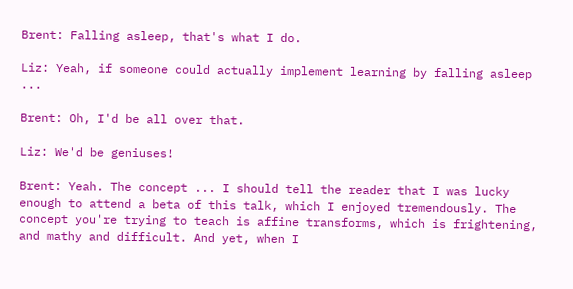Brent: Falling asleep, that's what I do.

Liz: Yeah, if someone could actually implement learning by falling asleep ...

Brent: Oh, I'd be all over that.

Liz: We'd be geniuses!

Brent: Yeah. The concept ... I should tell the reader that I was lucky enough to attend a beta of this talk, which I enjoyed tremendously. The concept you're trying to teach is affine transforms, which is frightening, and mathy and difficult. And yet, when I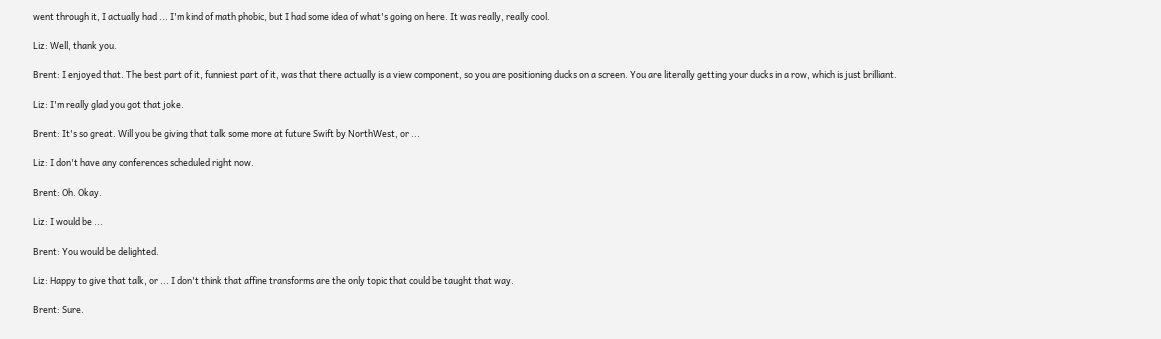went through it, I actually had ... I'm kind of math phobic, but I had some idea of what's going on here. It was really, really cool.

Liz: Well, thank you.

Brent: I enjoyed that. The best part of it, funniest part of it, was that there actually is a view component, so you are positioning ducks on a screen. You are literally getting your ducks in a row, which is just brilliant.

Liz: I'm really glad you got that joke.

Brent: It's so great. Will you be giving that talk some more at future Swift by NorthWest, or ...

Liz: I don't have any conferences scheduled right now.

Brent: Oh. Okay.

Liz: I would be ...

Brent: You would be delighted.

Liz: Happy to give that talk, or ... I don't think that affine transforms are the only topic that could be taught that way.

Brent: Sure.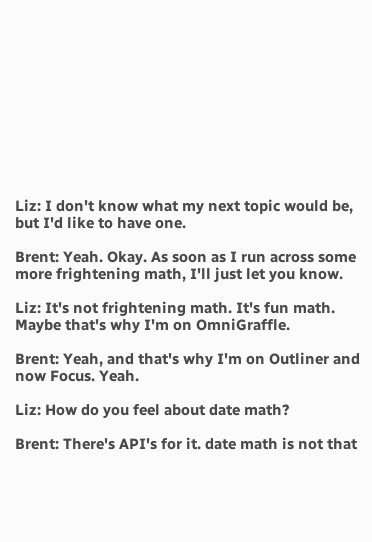Liz: I don't know what my next topic would be, but I'd like to have one.

Brent: Yeah. Okay. As soon as I run across some more frightening math, I'll just let you know.

Liz: It's not frightening math. It's fun math. Maybe that's why I'm on OmniGraffle.

Brent: Yeah, and that's why I'm on Outliner and now Focus. Yeah.

Liz: How do you feel about date math?

Brent: There's API's for it. date math is not that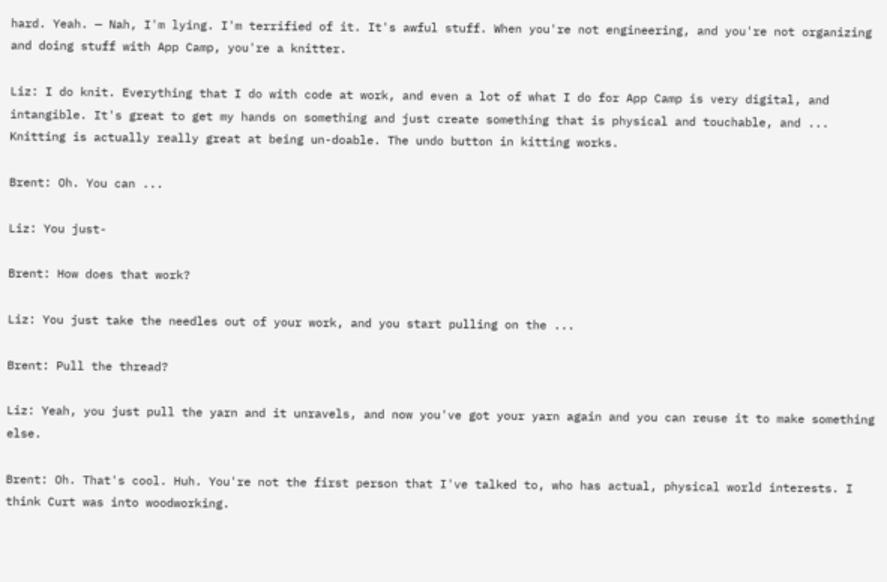hard. Yeah. — Nah, I'm lying. I'm terrified of it. It's awful stuff. When you're not engineering, and you're not organizing and doing stuff with App Camp, you're a knitter.

Liz: I do knit. Everything that I do with code at work, and even a lot of what I do for App Camp is very digital, and intangible. It's great to get my hands on something and just create something that is physical and touchable, and ... Knitting is actually really great at being un-doable. The undo button in kitting works.

Brent: Oh. You can ...

Liz: You just-

Brent: How does that work?

Liz: You just take the needles out of your work, and you start pulling on the ...

Brent: Pull the thread?

Liz: Yeah, you just pull the yarn and it unravels, and now you've got your yarn again and you can reuse it to make something else.

Brent: Oh. That's cool. Huh. You're not the first person that I've talked to, who has actual, physical world interests. I think Curt was into woodworking.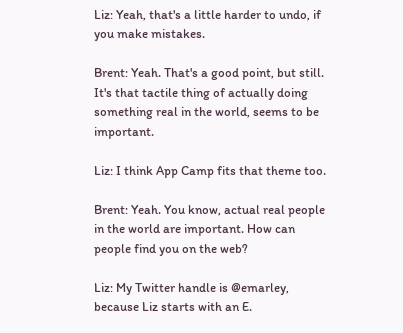Liz: Yeah, that's a little harder to undo, if you make mistakes.

Brent: Yeah. That's a good point, but still. It's that tactile thing of actually doing something real in the world, seems to be important.

Liz: I think App Camp fits that theme too.

Brent: Yeah. You know, actual real people in the world are important. How can people find you on the web?

Liz: My Twitter handle is @emarley, because Liz starts with an E.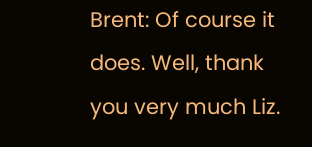Brent: Of course it does. Well, thank you very much Liz.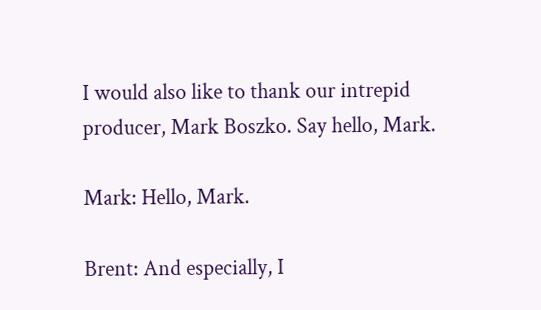I would also like to thank our intrepid producer, Mark Boszko. Say hello, Mark.

Mark: Hello, Mark.

Brent: And especially, I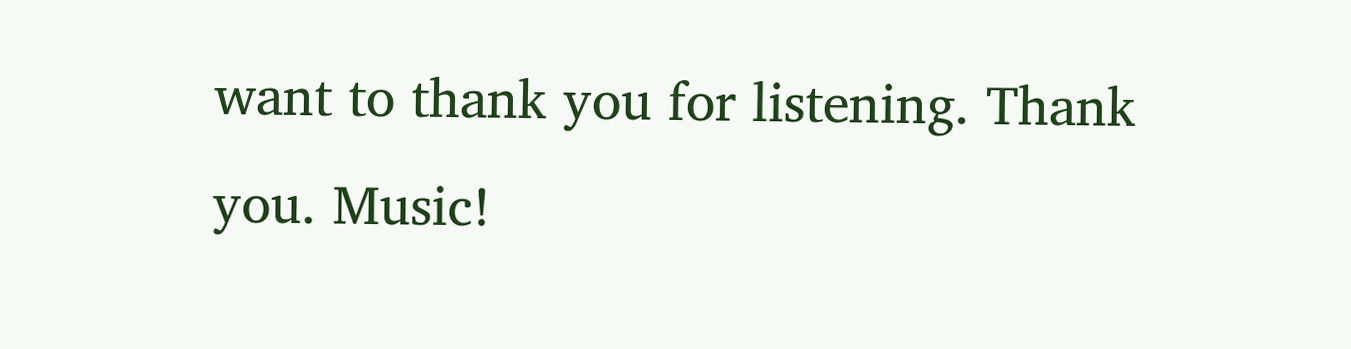want to thank you for listening. Thank you. Music!